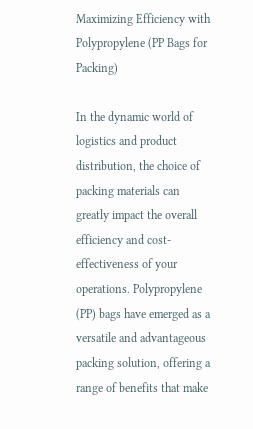Maximizing Efficiency with Polypropylene (PP Bags for Packing)

In the dynamic world of logistics and product distribution, the choice of packing materials can greatly impact the overall efficiency and cost-effectiveness of your operations. Polypropylene (PP) bags have emerged as a versatile and advantageous packing solution, offering a range of benefits that make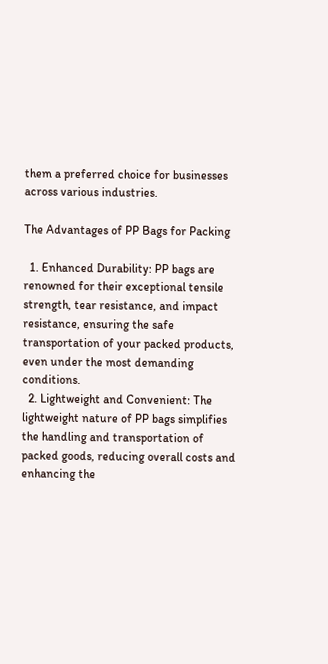them a preferred choice for businesses across various industries.

The Advantages of PP Bags for Packing

  1. Enhanced Durability: PP bags are renowned for their exceptional tensile strength, tear resistance, and impact resistance, ensuring the safe transportation of your packed products, even under the most demanding conditions.
  2. Lightweight and Convenient: The lightweight nature of PP bags simplifies the handling and transportation of packed goods, reducing overall costs and enhancing the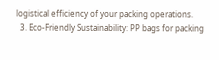logistical efficiency of your packing operations.
  3. Eco-Friendly Sustainability: PP bags for packing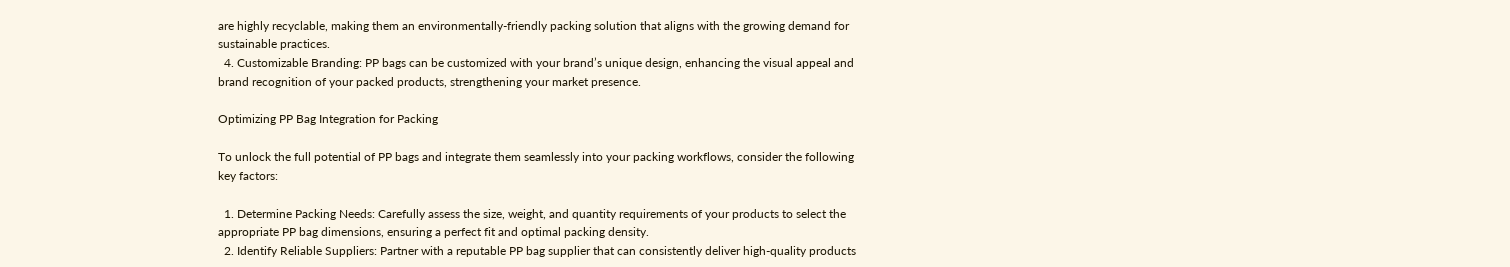are highly recyclable, making them an environmentally-friendly packing solution that aligns with the growing demand for sustainable practices.
  4. Customizable Branding: PP bags can be customized with your brand’s unique design, enhancing the visual appeal and brand recognition of your packed products, strengthening your market presence.

Optimizing PP Bag Integration for Packing

To unlock the full potential of PP bags and integrate them seamlessly into your packing workflows, consider the following key factors:

  1. Determine Packing Needs: Carefully assess the size, weight, and quantity requirements of your products to select the appropriate PP bag dimensions, ensuring a perfect fit and optimal packing density.
  2. Identify Reliable Suppliers: Partner with a reputable PP bag supplier that can consistently deliver high-quality products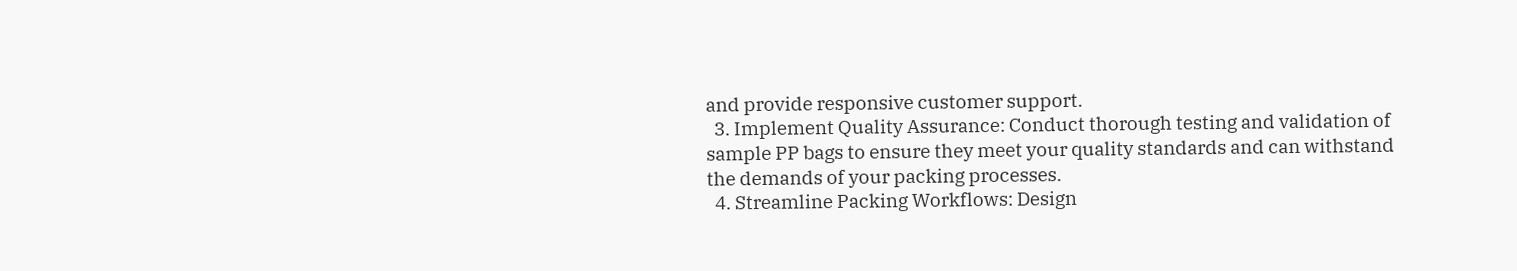and provide responsive customer support.
  3. Implement Quality Assurance: Conduct thorough testing and validation of sample PP bags to ensure they meet your quality standards and can withstand the demands of your packing processes.
  4. Streamline Packing Workflows: Design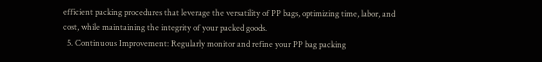efficient packing procedures that leverage the versatility of PP bags, optimizing time, labor, and cost, while maintaining the integrity of your packed goods.
  5. Continuous Improvement: Regularly monitor and refine your PP bag packing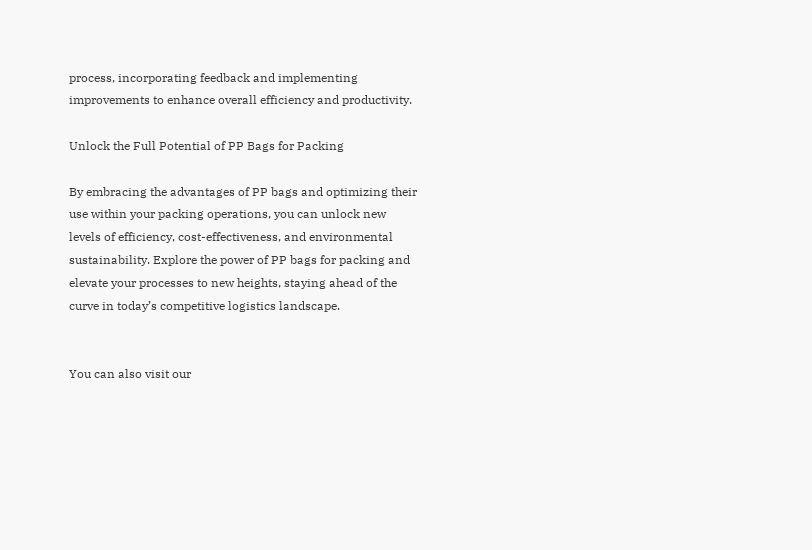process, incorporating feedback and implementing improvements to enhance overall efficiency and productivity.

Unlock the Full Potential of PP Bags for Packing

By embracing the advantages of PP bags and optimizing their use within your packing operations, you can unlock new levels of efficiency, cost-effectiveness, and environmental sustainability. Explore the power of PP bags for packing and elevate your processes to new heights, staying ahead of the curve in today’s competitive logistics landscape.


You can also visit our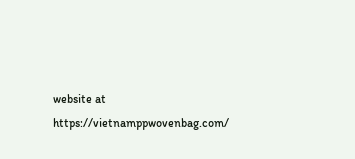website at https://vietnamppwovenbag.com/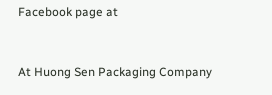Facebook page at


At Huong Sen Packaging Company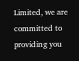Limited, we are committed to providing you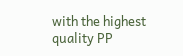with the highest quality PP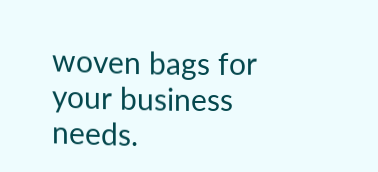woven bags for your business needs.